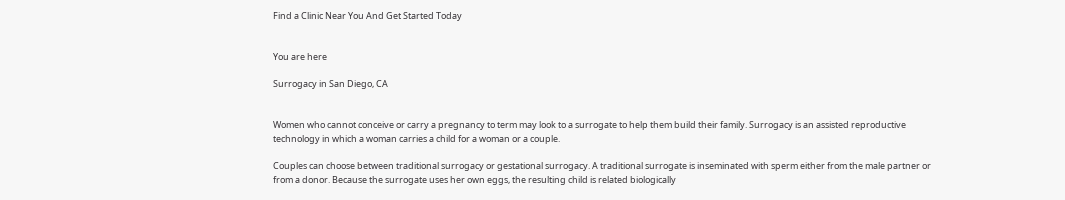Find a Clinic Near You And Get Started Today


You are here

Surrogacy in San Diego, CA


Women who cannot conceive or carry a pregnancy to term may look to a surrogate to help them build their family. Surrogacy is an assisted reproductive technology in which a woman carries a child for a woman or a couple.

Couples can choose between traditional surrogacy or gestational surrogacy. A traditional surrogate is inseminated with sperm either from the male partner or from a donor. Because the surrogate uses her own eggs, the resulting child is related biologically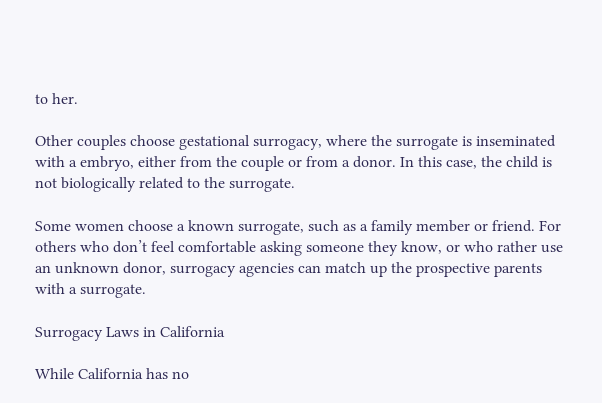to her.

Other couples choose gestational surrogacy, where the surrogate is inseminated with a embryo, either from the couple or from a donor. In this case, the child is not biologically related to the surrogate.

Some women choose a known surrogate, such as a family member or friend. For others who don’t feel comfortable asking someone they know, or who rather use an unknown donor, surrogacy agencies can match up the prospective parents with a surrogate.

Surrogacy Laws in California

While California has no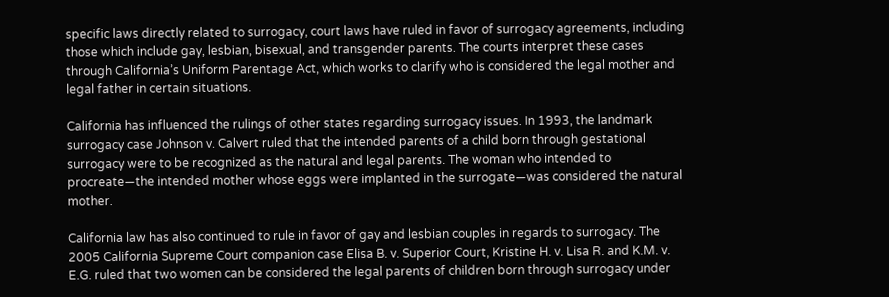specific laws directly related to surrogacy, court laws have ruled in favor of surrogacy agreements, including those which include gay, lesbian, bisexual, and transgender parents. The courts interpret these cases through California’s Uniform Parentage Act, which works to clarify who is considered the legal mother and legal father in certain situations.

California has influenced the rulings of other states regarding surrogacy issues. In 1993, the landmark surrogacy case Johnson v. Calvert ruled that the intended parents of a child born through gestational surrogacy were to be recognized as the natural and legal parents. The woman who intended to procreate—the intended mother whose eggs were implanted in the surrogate—was considered the natural mother.

California law has also continued to rule in favor of gay and lesbian couples in regards to surrogacy. The 2005 California Supreme Court companion case Elisa B. v. Superior Court, Kristine H. v. Lisa R. and K.M. v. E.G. ruled that two women can be considered the legal parents of children born through surrogacy under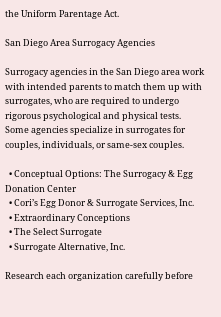the Uniform Parentage Act.

San Diego Area Surrogacy Agencies

Surrogacy agencies in the San Diego area work with intended parents to match them up with surrogates, who are required to undergo rigorous psychological and physical tests. Some agencies specialize in surrogates for couples, individuals, or same-sex couples.

  • Conceptual Options: The Surrogacy & Egg Donation Center
  • Cori’s Egg Donor & Surrogate Services, Inc.
  • Extraordinary Conceptions
  • The Select Surrogate
  • Surrogate Alternative, Inc.

Research each organization carefully before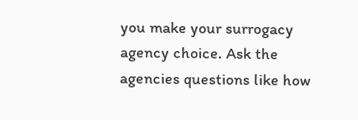you make your surrogacy agency choice. Ask the agencies questions like how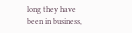long they have been in business,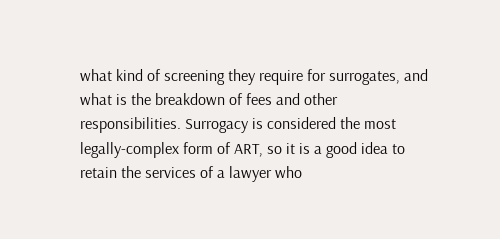what kind of screening they require for surrogates, and what is the breakdown of fees and other responsibilities. Surrogacy is considered the most legally-complex form of ART, so it is a good idea to retain the services of a lawyer who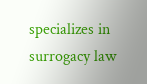specializes in surrogacy law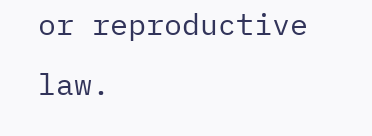or reproductive law.